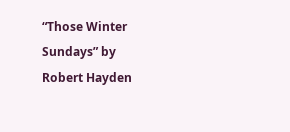“Those Winter Sundays” by Robert Hayden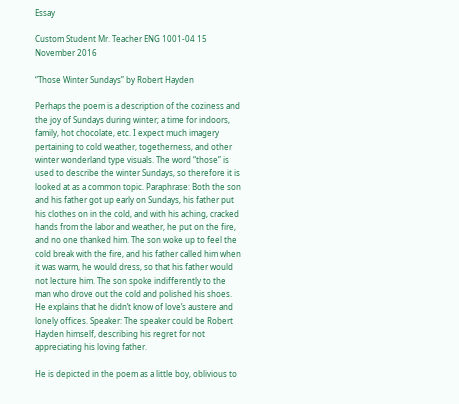Essay

Custom Student Mr. Teacher ENG 1001-04 15 November 2016

“Those Winter Sundays” by Robert Hayden

Perhaps the poem is a description of the coziness and the joy of Sundays during winter; a time for indoors, family, hot chocolate, etc. I expect much imagery pertaining to cold weather, togetherness, and other winter wonderland type visuals. The word “those” is used to describe the winter Sundays, so therefore it is looked at as a common topic. Paraphrase: Both the son and his father got up early on Sundays, his father put his clothes on in the cold, and with his aching, cracked hands from the labor and weather, he put on the fire, and no one thanked him. The son woke up to feel the cold break with the fire, and his father called him when it was warm, he would dress, so that his father would not lecture him. The son spoke indifferently to the man who drove out the cold and polished his shoes. He explains that he didn’t know of love’s austere and lonely offices. Speaker: The speaker could be Robert Hayden himself, describing his regret for not appreciating his loving father.

He is depicted in the poem as a little boy, oblivious to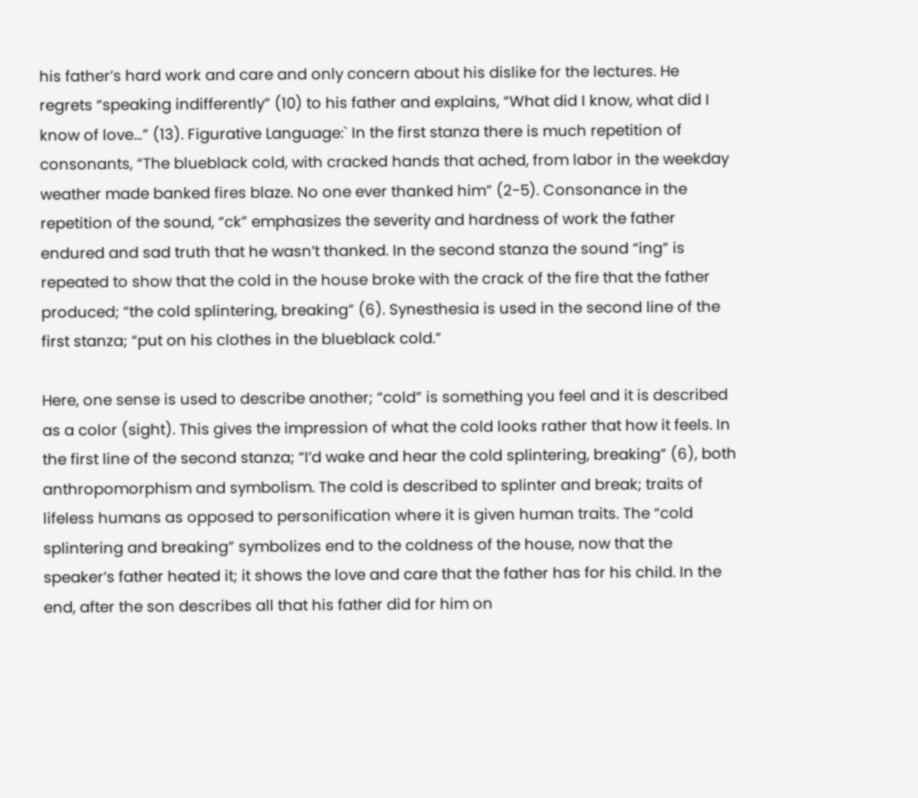his father’s hard work and care and only concern about his dislike for the lectures. He regrets “speaking indifferently” (10) to his father and explains, “What did I know, what did I know of love…” (13). Figurative Language:` In the first stanza there is much repetition of consonants, “The blueblack cold, with cracked hands that ached, from labor in the weekday weather made banked fires blaze. No one ever thanked him” (2-5). Consonance in the repetition of the sound, “ck” emphasizes the severity and hardness of work the father endured and sad truth that he wasn’t thanked. In the second stanza the sound “ing” is repeated to show that the cold in the house broke with the crack of the fire that the father produced; “the cold splintering, breaking” (6). Synesthesia is used in the second line of the first stanza; “put on his clothes in the blueblack cold.”

Here, one sense is used to describe another; “cold” is something you feel and it is described as a color (sight). This gives the impression of what the cold looks rather that how it feels. In the first line of the second stanza; “I’d wake and hear the cold splintering, breaking” (6), both anthropomorphism and symbolism. The cold is described to splinter and break; traits of lifeless humans as opposed to personification where it is given human traits. The “cold splintering and breaking” symbolizes end to the coldness of the house, now that the speaker’s father heated it; it shows the love and care that the father has for his child. In the end, after the son describes all that his father did for him on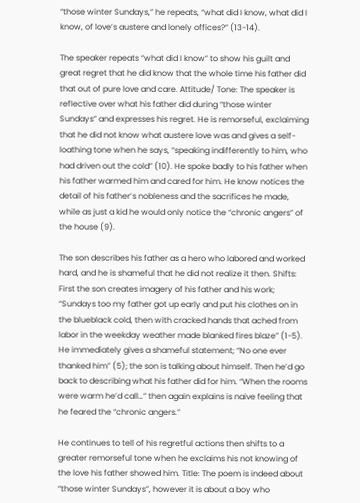“those winter Sundays,” he repeats, “what did I know, what did I know, of love’s austere and lonely offices?” (13-14).

The speaker repeats “what did I know” to show his guilt and great regret that he did know that the whole time his father did that out of pure love and care. Attitude/ Tone: The speaker is reflective over what his father did during “those winter Sundays” and expresses his regret. He is remorseful, exclaiming that he did not know what austere love was and gives a self-loathing tone when he says, “speaking indifferently to him, who had driven out the cold” (10). He spoke badly to his father when his father warmed him and cared for him. He know notices the detail of his father’s nobleness and the sacrifices he made, while as just a kid he would only notice the “chronic angers” of the house (9).

The son describes his father as a hero who labored and worked hard, and he is shameful that he did not realize it then. Shifts: First the son creates imagery of his father and his work; “Sundays too my father got up early and put his clothes on in the blueblack cold, then with cracked hands that ached from labor in the weekday weather made blanked fires blaze” (1-5). He immediately gives a shameful statement; “No one ever thanked him” (5); the son is talking about himself. Then he’d go back to describing what his father did for him. “When the rooms were warm he’d call…” then again explains is naive feeling that he feared the “chronic angers.”

He continues to tell of his regretful actions then shifts to a greater remorseful tone when he exclaims his not knowing of the love his father showed him. Title: The poem is indeed about “those winter Sundays”, however it is about a boy who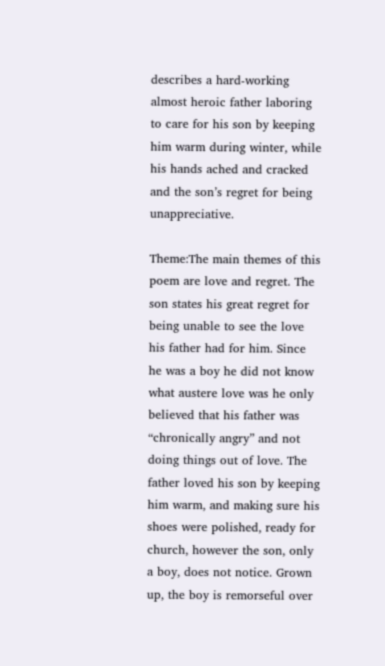describes a hard-working almost heroic father laboring to care for his son by keeping him warm during winter, while his hands ached and cracked and the son’s regret for being unappreciative.

Theme:The main themes of this poem are love and regret. The son states his great regret for being unable to see the love his father had for him. Since he was a boy he did not know what austere love was he only believed that his father was “chronically angry” and not doing things out of love. The father loved his son by keeping him warm, and making sure his shoes were polished, ready for church, however the son, only a boy, does not notice. Grown up, the boy is remorseful over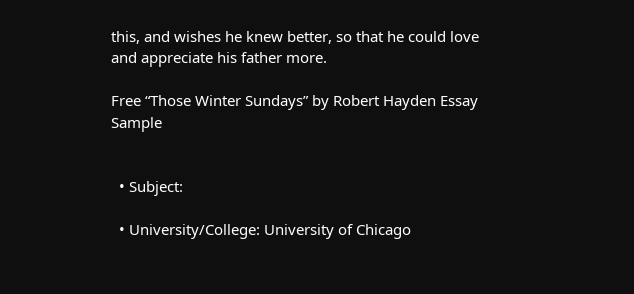this, and wishes he knew better, so that he could love and appreciate his father more.

Free “Those Winter Sundays” by Robert Hayden Essay Sample


  • Subject:

  • University/College: University of Chicago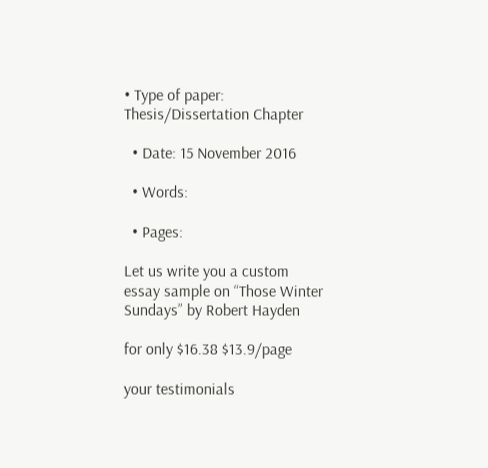• Type of paper: Thesis/Dissertation Chapter

  • Date: 15 November 2016

  • Words:

  • Pages:

Let us write you a custom essay sample on “Those Winter Sundays” by Robert Hayden

for only $16.38 $13.9/page

your testimonials